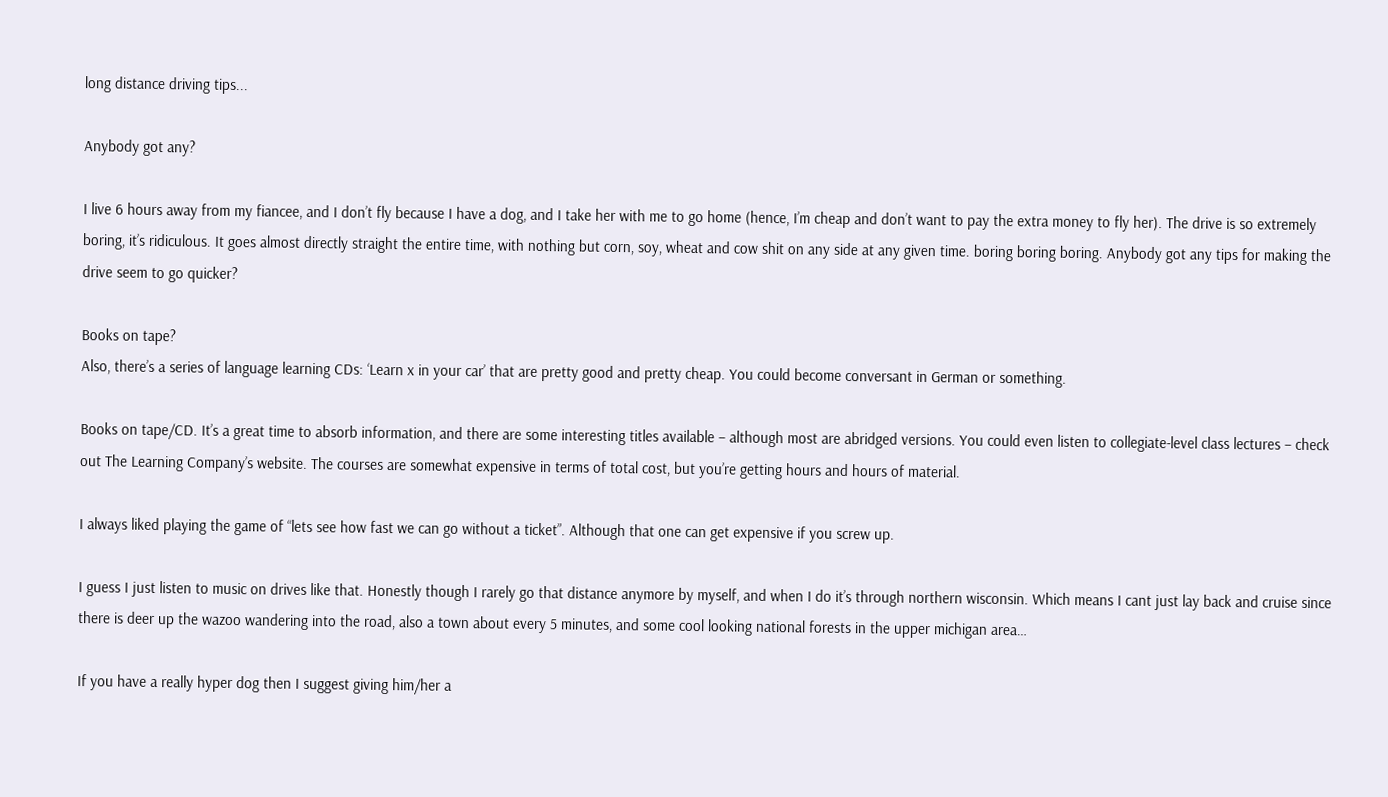long distance driving tips...

Anybody got any?

I live 6 hours away from my fiancee, and I don’t fly because I have a dog, and I take her with me to go home (hence, I’m cheap and don’t want to pay the extra money to fly her). The drive is so extremely boring, it’s ridiculous. It goes almost directly straight the entire time, with nothing but corn, soy, wheat and cow shit on any side at any given time. boring boring boring. Anybody got any tips for making the drive seem to go quicker?

Books on tape?
Also, there’s a series of language learning CDs: ‘Learn x in your car’ that are pretty good and pretty cheap. You could become conversant in German or something.

Books on tape/CD. It’s a great time to absorb information, and there are some interesting titles available – although most are abridged versions. You could even listen to collegiate-level class lectures – check out The Learning Company’s website. The courses are somewhat expensive in terms of total cost, but you’re getting hours and hours of material.

I always liked playing the game of “lets see how fast we can go without a ticket”. Although that one can get expensive if you screw up.

I guess I just listen to music on drives like that. Honestly though I rarely go that distance anymore by myself, and when I do it’s through northern wisconsin. Which means I cant just lay back and cruise since there is deer up the wazoo wandering into the road, also a town about every 5 minutes, and some cool looking national forests in the upper michigan area…

If you have a really hyper dog then I suggest giving him/her a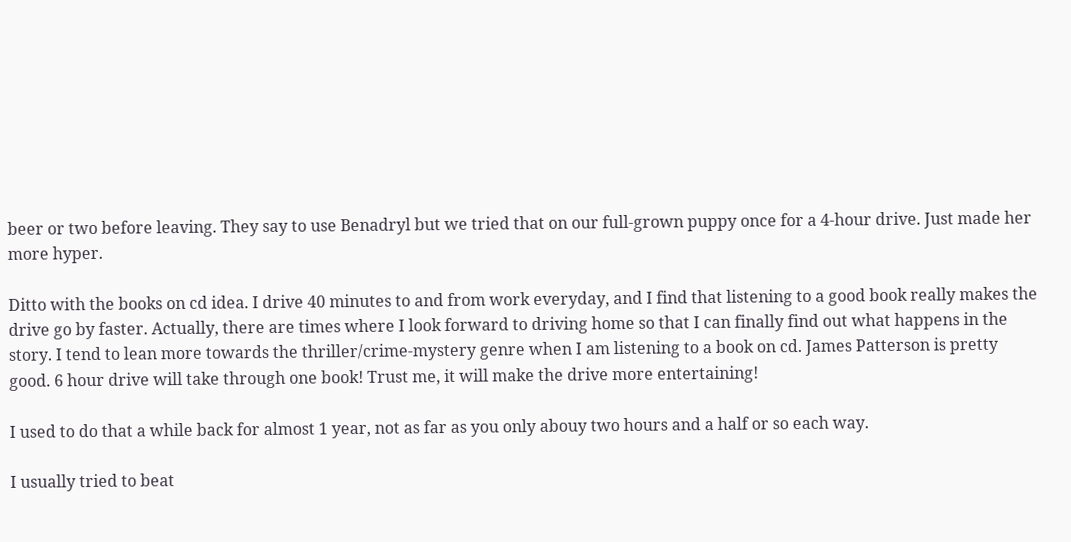beer or two before leaving. They say to use Benadryl but we tried that on our full-grown puppy once for a 4-hour drive. Just made her more hyper.

Ditto with the books on cd idea. I drive 40 minutes to and from work everyday, and I find that listening to a good book really makes the drive go by faster. Actually, there are times where I look forward to driving home so that I can finally find out what happens in the story. I tend to lean more towards the thriller/crime-mystery genre when I am listening to a book on cd. James Patterson is pretty good. 6 hour drive will take through one book! Trust me, it will make the drive more entertaining!

I used to do that a while back for almost 1 year, not as far as you only abouy two hours and a half or so each way.

I usually tried to beat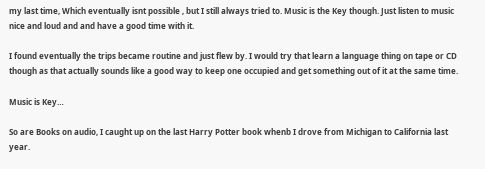my last time, Which eventually isnt possible , but I still always tried to. Music is the Key though. Just listen to music nice and loud and and have a good time with it.

I found eventually the trips became routine and just flew by. I would try that learn a language thing on tape or CD though as that actually sounds like a good way to keep one occupied and get something out of it at the same time.

Music is Key…

So are Books on audio, I caught up on the last Harry Potter book whenb I drove from Michigan to California last year.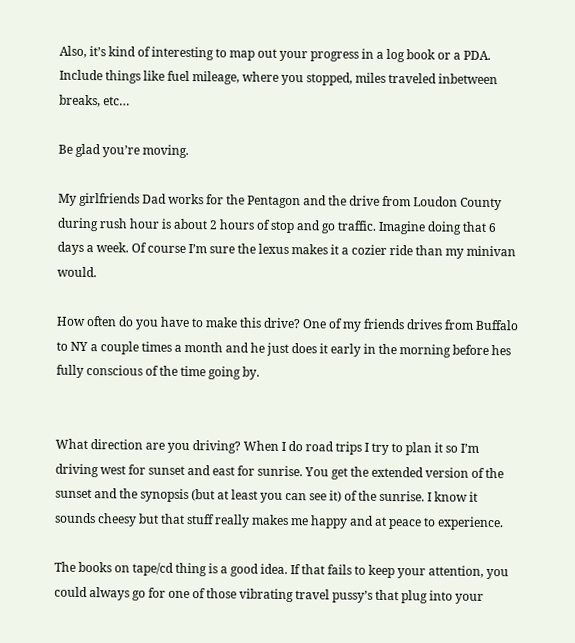Also, it’s kind of interesting to map out your progress in a log book or a PDA. Include things like fuel mileage, where you stopped, miles traveled inbetween breaks, etc…

Be glad you’re moving.

My girlfriends Dad works for the Pentagon and the drive from Loudon County during rush hour is about 2 hours of stop and go traffic. Imagine doing that 6 days a week. Of course I’m sure the lexus makes it a cozier ride than my minivan would.

How often do you have to make this drive? One of my friends drives from Buffalo to NY a couple times a month and he just does it early in the morning before hes fully conscious of the time going by.


What direction are you driving? When I do road trips I try to plan it so I’m driving west for sunset and east for sunrise. You get the extended version of the sunset and the synopsis (but at least you can see it) of the sunrise. I know it sounds cheesy but that stuff really makes me happy and at peace to experience.

The books on tape/cd thing is a good idea. If that fails to keep your attention, you could always go for one of those vibrating travel pussy’s that plug into your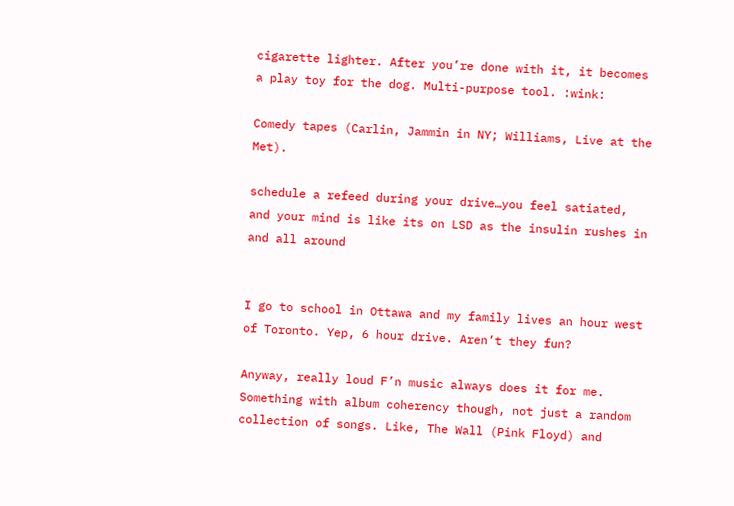cigarette lighter. After you’re done with it, it becomes a play toy for the dog. Multi-purpose tool. :wink:

Comedy tapes (Carlin, Jammin in NY; Williams, Live at the Met).

schedule a refeed during your drive…you feel satiated, and your mind is like its on LSD as the insulin rushes in and all around


I go to school in Ottawa and my family lives an hour west of Toronto. Yep, 6 hour drive. Aren’t they fun?

Anyway, really loud F’n music always does it for me. Something with album coherency though, not just a random collection of songs. Like, The Wall (Pink Floyd) and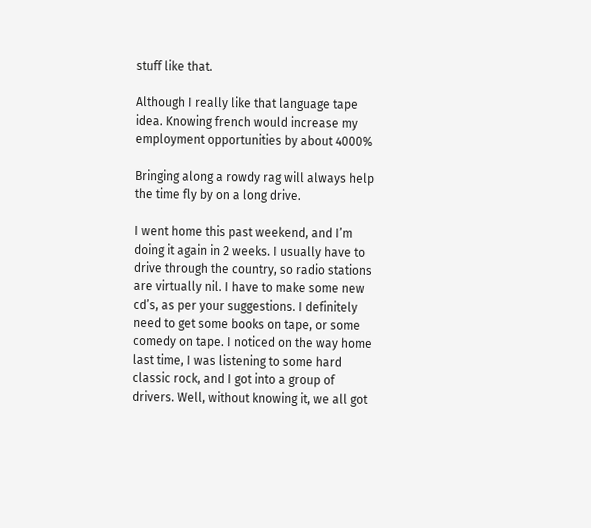stuff like that.

Although I really like that language tape idea. Knowing french would increase my employment opportunities by about 4000%

Bringing along a rowdy rag will always help the time fly by on a long drive.

I went home this past weekend, and I’m doing it again in 2 weeks. I usually have to drive through the country, so radio stations are virtually nil. I have to make some new cd’s, as per your suggestions. I definitely need to get some books on tape, or some comedy on tape. I noticed on the way home last time, I was listening to some hard classic rock, and I got into a group of drivers. Well, without knowing it, we all got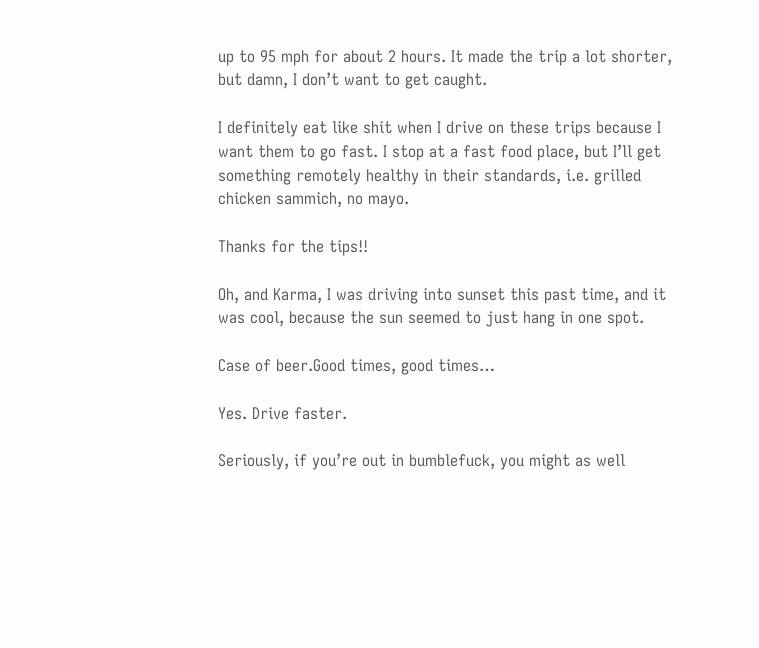up to 95 mph for about 2 hours. It made the trip a lot shorter, but damn, I don’t want to get caught.

I definitely eat like shit when I drive on these trips because I want them to go fast. I stop at a fast food place, but I’ll get something remotely healthy in their standards, i.e. grilled chicken sammich, no mayo.

Thanks for the tips!!

Oh, and Karma, I was driving into sunset this past time, and it was cool, because the sun seemed to just hang in one spot.

Case of beer.Good times, good times…

Yes. Drive faster.

Seriously, if you’re out in bumblefuck, you might as well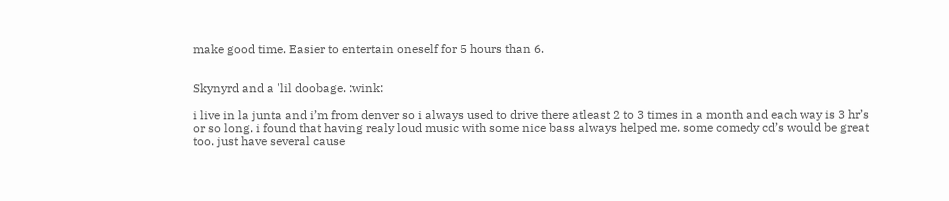make good time. Easier to entertain oneself for 5 hours than 6.


Skynyrd and a 'lil doobage. :wink:

i live in la junta and i’m from denver so i always used to drive there atleast 2 to 3 times in a month and each way is 3 hr’s or so long. i found that having realy loud music with some nice bass always helped me. some comedy cd’s would be great too. just have several cause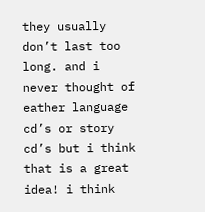they usually don’t last too long. and i never thought of eather language cd’s or story cd’s but i think that is a great idea! i think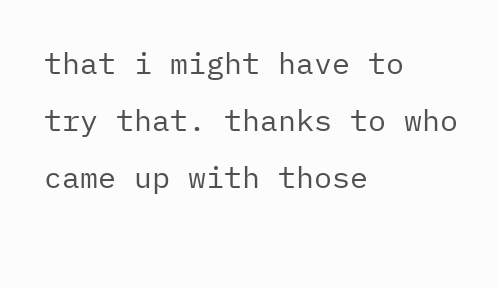that i might have to try that. thanks to who came up with those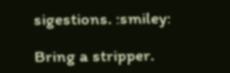sigestions. :smiley:

Bring a stripper.